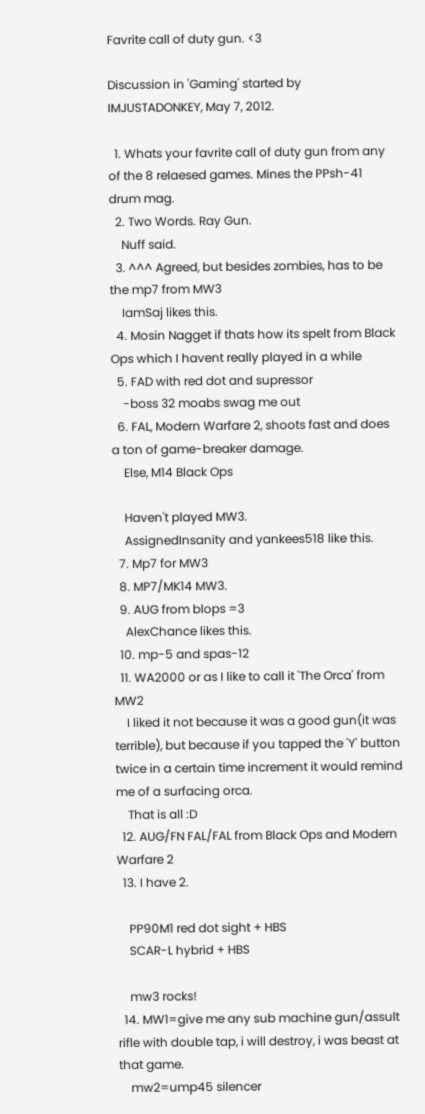Favrite call of duty gun. <3

Discussion in 'Gaming' started by IMJUSTADONKEY, May 7, 2012.

  1. Whats your favrite call of duty gun from any of the 8 relaesed games. Mines the PPsh-41 drum mag.
  2. Two Words. Ray Gun.
    Nuff said.
  3. ^^^ Agreed, but besides zombies, has to be the mp7 from MW3
    IamSaj likes this.
  4. Mosin Nagget if thats how its spelt from Black Ops which I havent really played in a while
  5. FAD with red dot and supressor
    -boss 32 moabs swag me out
  6. FAL, Modern Warfare 2, shoots fast and does a ton of game-breaker damage.
    Else, M14 Black Ops

    Haven't played MW3.
    AssignedInsanity and yankees518 like this.
  7. Mp7 for MW3
  8. MP7/MK14 MW3.
  9. AUG from blops =3
    AlexChance likes this.
  10. mp-5 and spas-12
  11. WA2000 or as I like to call it 'The Orca' from MW2
    I liked it not because it was a good gun(it was terrible), but because if you tapped the 'Y' button twice in a certain time increment it would remind me of a surfacing orca.
    That is all :D
  12. AUG/FN FAL/FAL from Black Ops and Modern Warfare 2
  13. I have 2.

    PP90M1 red dot sight + HBS
    SCAR-L hybrid + HBS

    mw3 rocks!
  14. MW1=give me any sub machine gun/assult rifle with double tap, i will destroy, i was beast at that game.
    mw2=ump45 silencer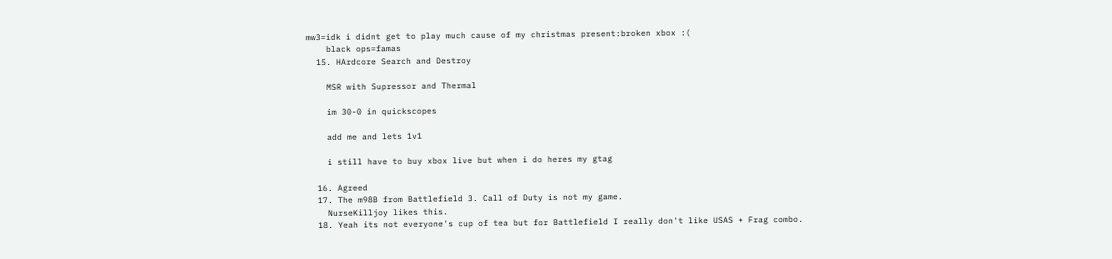mw3=idk i didnt get to play much cause of my christmas present:broken xbox :(
    black ops=famas
  15. HArdcore Search and Destroy

    MSR with Supressor and Thermal

    im 30-0 in quickscopes

    add me and lets 1v1

    i still have to buy xbox live but when i do heres my gtag

  16. Agreed
  17. The m98B from Battlefield 3. Call of Duty is not my game.
    NurseKilljoy likes this.
  18. Yeah its not everyone's cup of tea but for Battlefield I really don't like USAS + Frag combo.